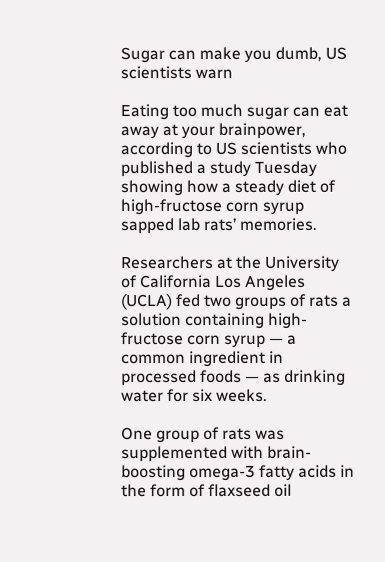Sugar can make you dumb, US scientists warn

Eating too much sugar can eat away at your brainpower, according to US scientists who published a study Tuesday showing how a steady diet of high-fructose corn syrup sapped lab rats’ memories.

Researchers at the University of California Los Angeles (UCLA) fed two groups of rats a solution containing high-fructose corn syrup — a common ingredient in processed foods — as drinking water for six weeks.

One group of rats was supplemented with brain-boosting omega-3 fatty acids in the form of flaxseed oil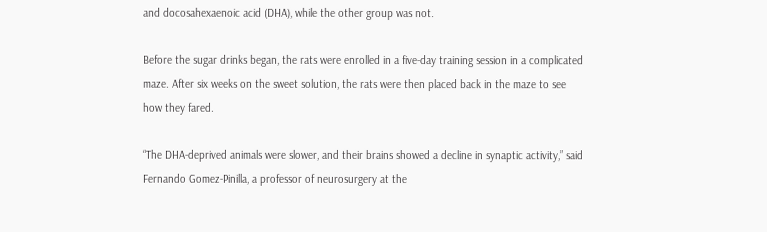and docosahexaenoic acid (DHA), while the other group was not.

Before the sugar drinks began, the rats were enrolled in a five-day training session in a complicated maze. After six weeks on the sweet solution, the rats were then placed back in the maze to see how they fared.

“The DHA-deprived animals were slower, and their brains showed a decline in synaptic activity,” said Fernando Gomez-Pinilla, a professor of neurosurgery at the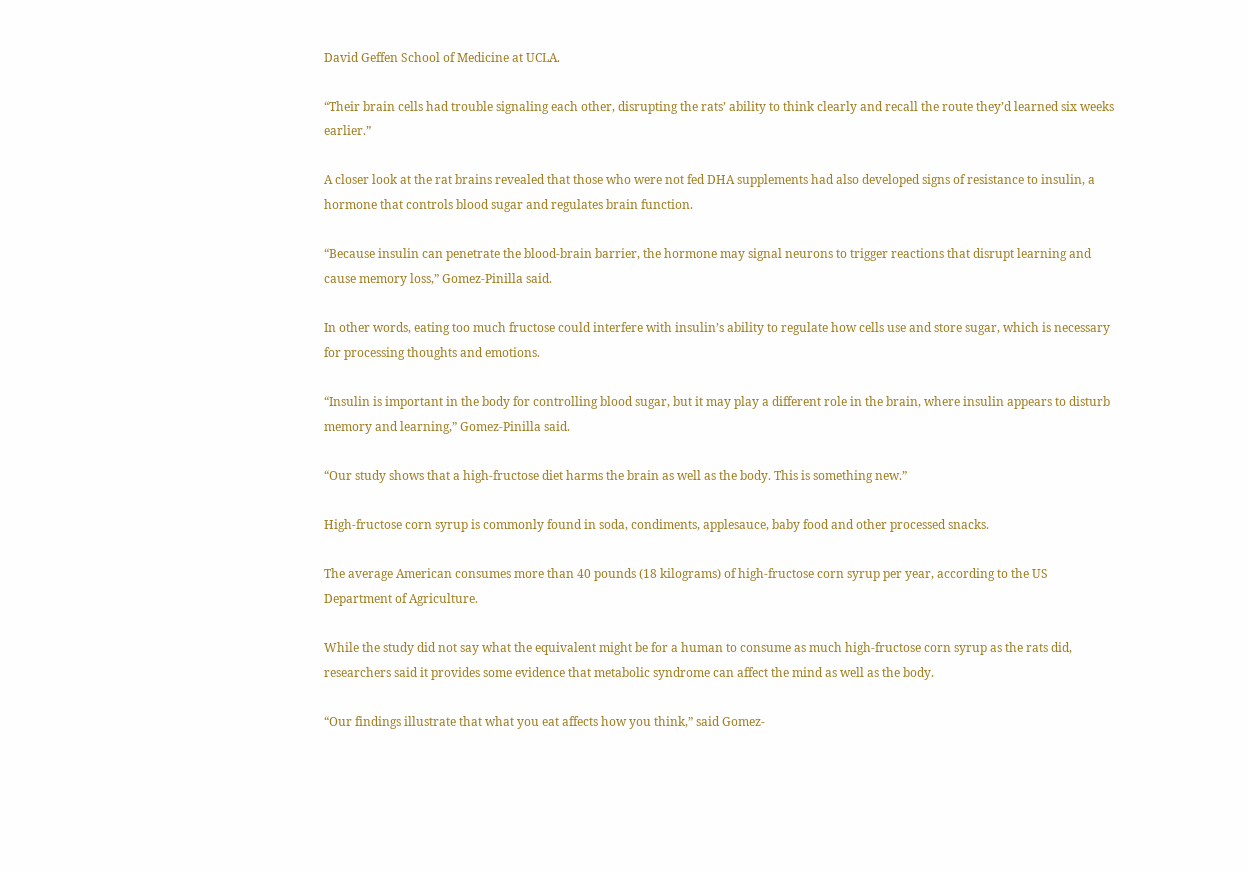David Geffen School of Medicine at UCLA.

“Their brain cells had trouble signaling each other, disrupting the rats’ ability to think clearly and recall the route they’d learned six weeks earlier.”

A closer look at the rat brains revealed that those who were not fed DHA supplements had also developed signs of resistance to insulin, a hormone that controls blood sugar and regulates brain function.

“Because insulin can penetrate the blood-brain barrier, the hormone may signal neurons to trigger reactions that disrupt learning and cause memory loss,” Gomez-Pinilla said.

In other words, eating too much fructose could interfere with insulin’s ability to regulate how cells use and store sugar, which is necessary for processing thoughts and emotions.

“Insulin is important in the body for controlling blood sugar, but it may play a different role in the brain, where insulin appears to disturb memory and learning,” Gomez-Pinilla said.

“Our study shows that a high-fructose diet harms the brain as well as the body. This is something new.”

High-fructose corn syrup is commonly found in soda, condiments, applesauce, baby food and other processed snacks.

The average American consumes more than 40 pounds (18 kilograms) of high-fructose corn syrup per year, according to the US Department of Agriculture.

While the study did not say what the equivalent might be for a human to consume as much high-fructose corn syrup as the rats did, researchers said it provides some evidence that metabolic syndrome can affect the mind as well as the body.

“Our findings illustrate that what you eat affects how you think,” said Gomez-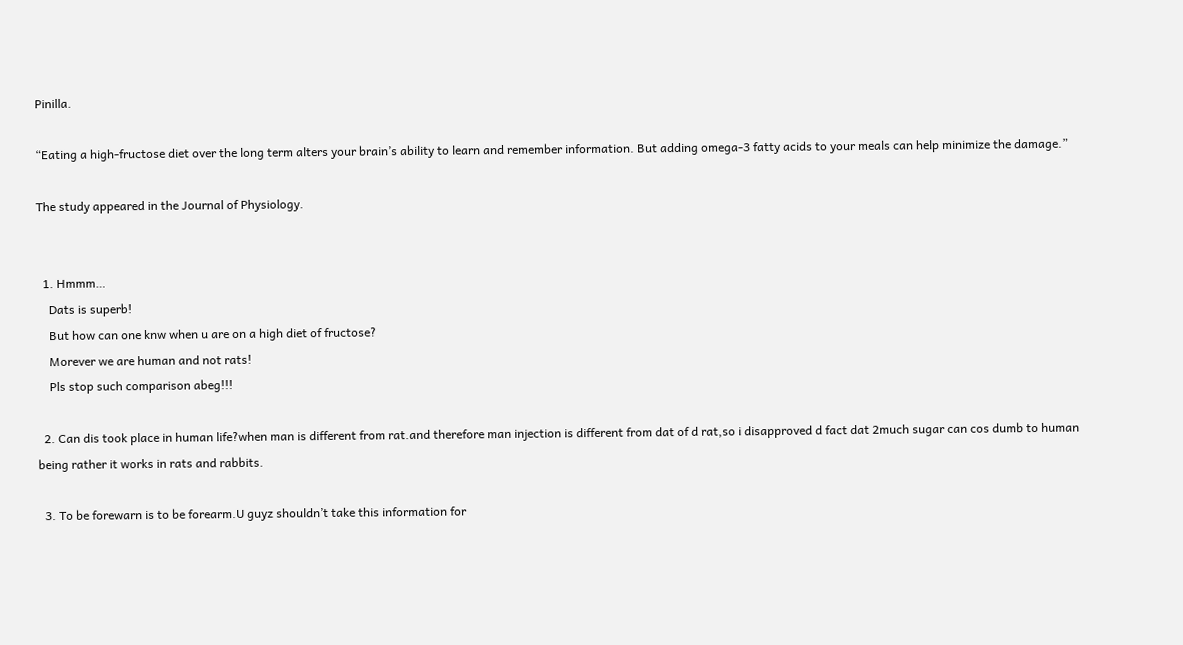Pinilla.

“Eating a high-fructose diet over the long term alters your brain’s ability to learn and remember information. But adding omega-3 fatty acids to your meals can help minimize the damage.”

The study appeared in the Journal of Physiology.


  1. Hmmm…
    Dats is superb!
    But how can one knw when u are on a high diet of fructose?
    Morever we are human and not rats!
    Pls stop such comparison abeg!!!

  2. Can dis took place in human life?when man is different from rat.and therefore man injection is different from dat of d rat,so i disapproved d fact dat 2much sugar can cos dumb to human being rather it works in rats and rabbits.

  3. To be forewarn is to be forearm.U guyz shouldn’t take this information for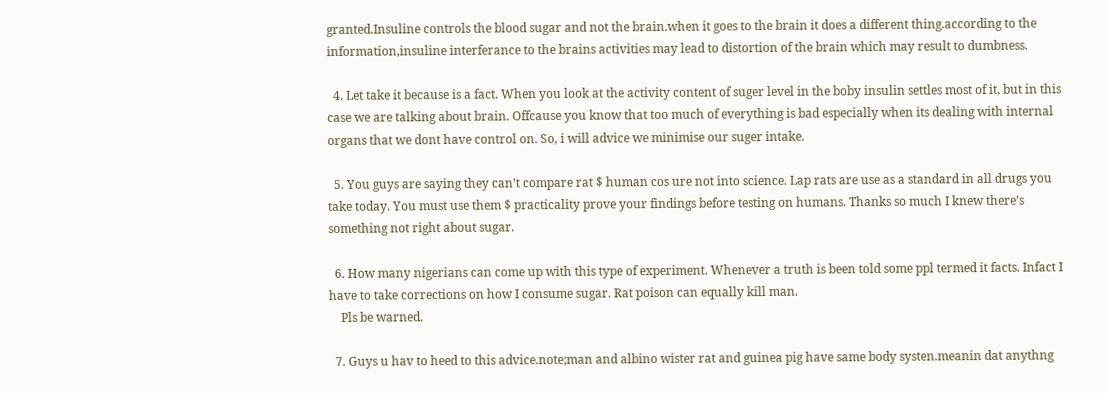granted.Insuline controls the blood sugar and not the brain.when it goes to the brain it does a different thing.according to the information,insuline interferance to the brains activities may lead to distortion of the brain which may result to dumbness.

  4. Let take it because is a fact. When you look at the activity content of suger level in the boby insulin settles most of it, but in this case we are talking about brain. Offcause you know that too much of everything is bad especially when its dealing with internal organs that we dont have control on. So, i will advice we minimise our suger intake.

  5. You guys are saying they can’t compare rat $ human cos ure not into science. Lap rats are use as a standard in all drugs you take today. You must use them $ practicality prove your findings before testing on humans. Thanks so much I knew there’s something not right about sugar.

  6. How many nigerians can come up with this type of experiment. Whenever a truth is been told some ppl termed it facts. Infact I have to take corrections on how I consume sugar. Rat poison can equally kill man.
    Pls be warned.

  7. Guys u hav to heed to this advice.note;man and albino wister rat and guinea pig have same body systen.meanin dat anythng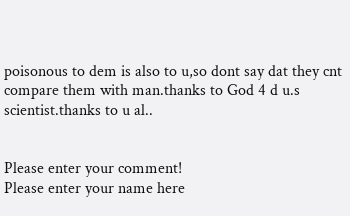poisonous to dem is also to u,so dont say dat they cnt compare them with man.thanks to God 4 d u.s scientist.thanks to u al..


Please enter your comment!
Please enter your name here